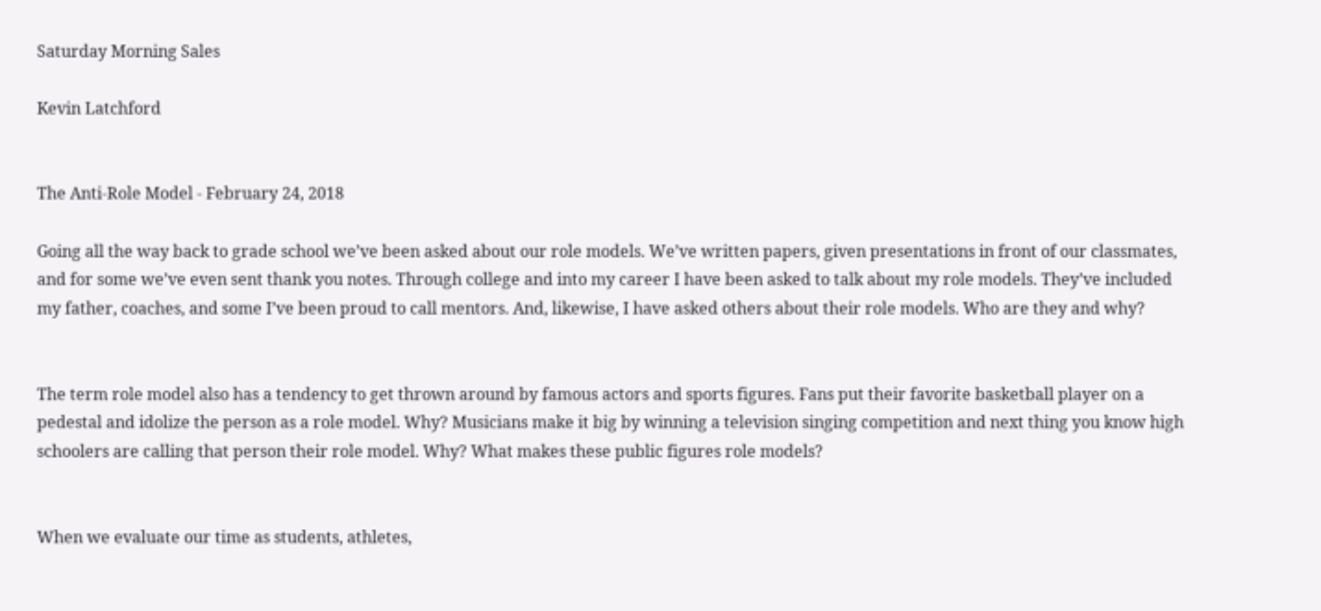Saturday Morning Sales

Kevin Latchford


The Anti-Role Model - February 24, 2018

Going all the way back to grade school we’ve been asked about our role models. We’ve written papers, given presentations in front of our classmates, and for some we’ve even sent thank you notes. Through college and into my career I have been asked to talk about my role models. They’ve included my father, coaches, and some I’ve been proud to call mentors. And, likewise, I have asked others about their role models. Who are they and why?


The term role model also has a tendency to get thrown around by famous actors and sports figures. Fans put their favorite basketball player on a pedestal and idolize the person as a role model. Why? Musicians make it big by winning a television singing competition and next thing you know high schoolers are calling that person their role model. Why? What makes these public figures role models?


When we evaluate our time as students, athletes,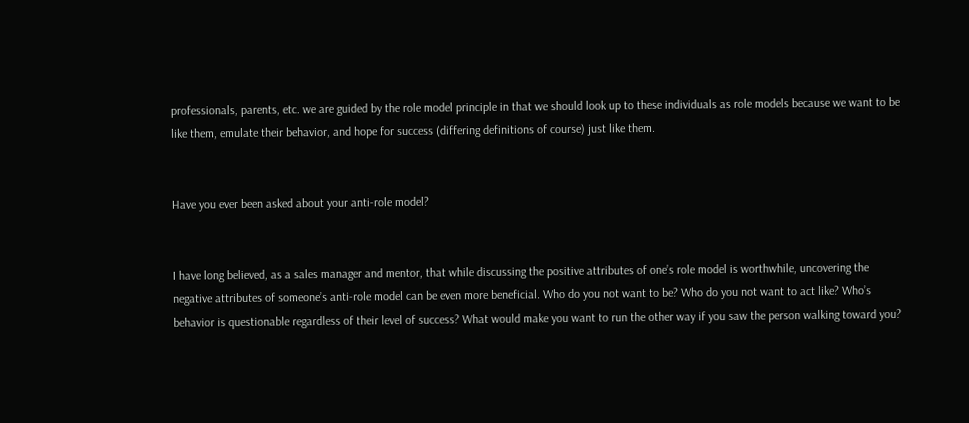professionals, parents, etc. we are guided by the role model principle in that we should look up to these individuals as role models because we want to be like them, emulate their behavior, and hope for success (differing definitions of course) just like them.


Have you ever been asked about your anti-role model?


I have long believed, as a sales manager and mentor, that while discussing the positive attributes of one’s role model is worthwhile, uncovering the negative attributes of someone’s anti-role model can be even more beneficial. Who do you not want to be? Who do you not want to act like? Who’s behavior is questionable regardless of their level of success? What would make you want to run the other way if you saw the person walking toward you?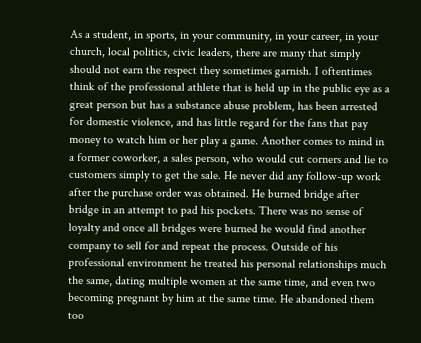As a student, in sports, in your community, in your career, in your church, local politics, civic leaders, there are many that simply should not earn the respect they sometimes garnish. I oftentimes think of the professional athlete that is held up in the public eye as a great person but has a substance abuse problem, has been arrested for domestic violence, and has little regard for the fans that pay money to watch him or her play a game. Another comes to mind in a former coworker, a sales person, who would cut corners and lie to customers simply to get the sale. He never did any follow-up work after the purchase order was obtained. He burned bridge after bridge in an attempt to pad his pockets. There was no sense of loyalty and once all bridges were burned he would find another company to sell for and repeat the process. Outside of his professional environment he treated his personal relationships much the same, dating multiple women at the same time, and even two becoming pregnant by him at the same time. He abandoned them too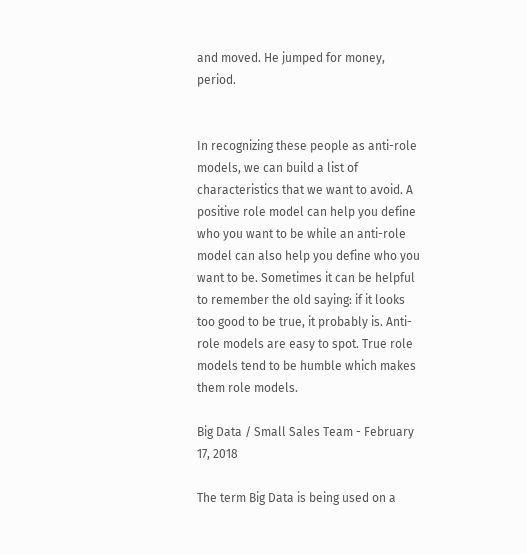and moved. He jumped for money, period.


In recognizing these people as anti-role models, we can build a list of characteristics that we want to avoid. A positive role model can help you define who you want to be while an anti-role model can also help you define who you want to be. Sometimes it can be helpful to remember the old saying: if it looks too good to be true, it probably is. Anti-role models are easy to spot. True role models tend to be humble which makes them role models.

Big Data / Small Sales Team - February 17, 2018

The term Big Data is being used on a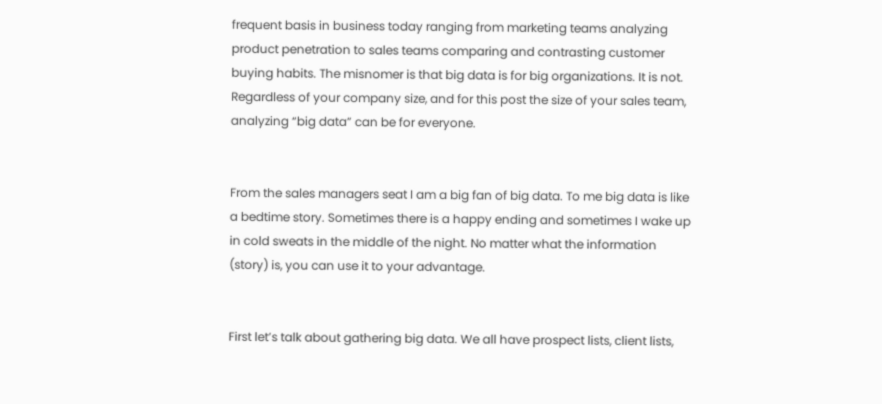frequent basis in business today ranging from marketing teams analyzing product penetration to sales teams comparing and contrasting customer buying habits. The misnomer is that big data is for big organizations. It is not. Regardless of your company size, and for this post the size of your sales team, analyzing “big data” can be for everyone.


From the sales managers seat I am a big fan of big data. To me big data is like a bedtime story. Sometimes there is a happy ending and sometimes I wake up in cold sweats in the middle of the night. No matter what the information (story) is, you can use it to your advantage.


First let’s talk about gathering big data. We all have prospect lists, client lists,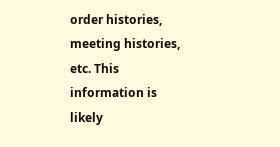order histories, meeting histories, etc. This information is likely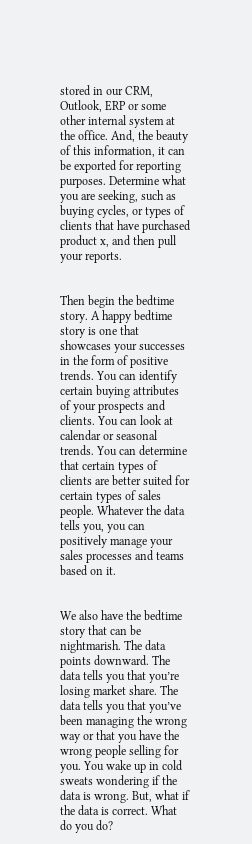stored in our CRM, Outlook, ERP or some other internal system at the office. And, the beauty of this information, it can be exported for reporting purposes. Determine what you are seeking, such as buying cycles, or types of clients that have purchased product x, and then pull your reports.


Then begin the bedtime story. A happy bedtime story is one that showcases your successes in the form of positive trends. You can identify certain buying attributes of your prospects and clients. You can look at calendar or seasonal trends. You can determine that certain types of clients are better suited for certain types of sales people. Whatever the data tells you, you can positively manage your sales processes and teams based on it.


We also have the bedtime story that can be nightmarish. The data points downward. The data tells you that you’re losing market share. The data tells you that you’ve been managing the wrong way or that you have the wrong people selling for you. You wake up in cold sweats wondering if the data is wrong. But, what if the data is correct. What do you do?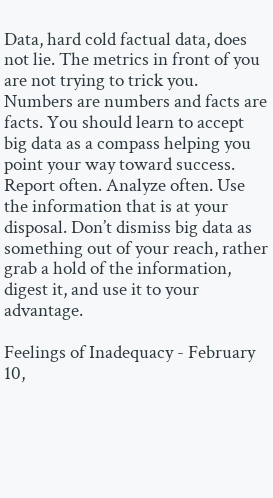Data, hard cold factual data, does not lie. The metrics in front of you are not trying to trick you. Numbers are numbers and facts are facts. You should learn to accept big data as a compass helping you point your way toward success. Report often. Analyze often. Use the information that is at your disposal. Don’t dismiss big data as something out of your reach, rather grab a hold of the information, digest it, and use it to your advantage.

Feelings of Inadequacy - February 10,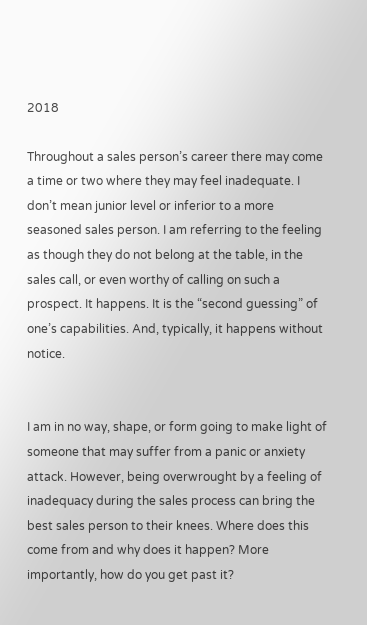2018

Throughout a sales person’s career there may come a time or two where they may feel inadequate. I don’t mean junior level or inferior to a more seasoned sales person. I am referring to the feeling as though they do not belong at the table, in the sales call, or even worthy of calling on such a prospect. It happens. It is the “second guessing” of one’s capabilities. And, typically, it happens without notice.


I am in no way, shape, or form going to make light of someone that may suffer from a panic or anxiety attack. However, being overwrought by a feeling of inadequacy during the sales process can bring the best sales person to their knees. Where does this come from and why does it happen? More importantly, how do you get past it?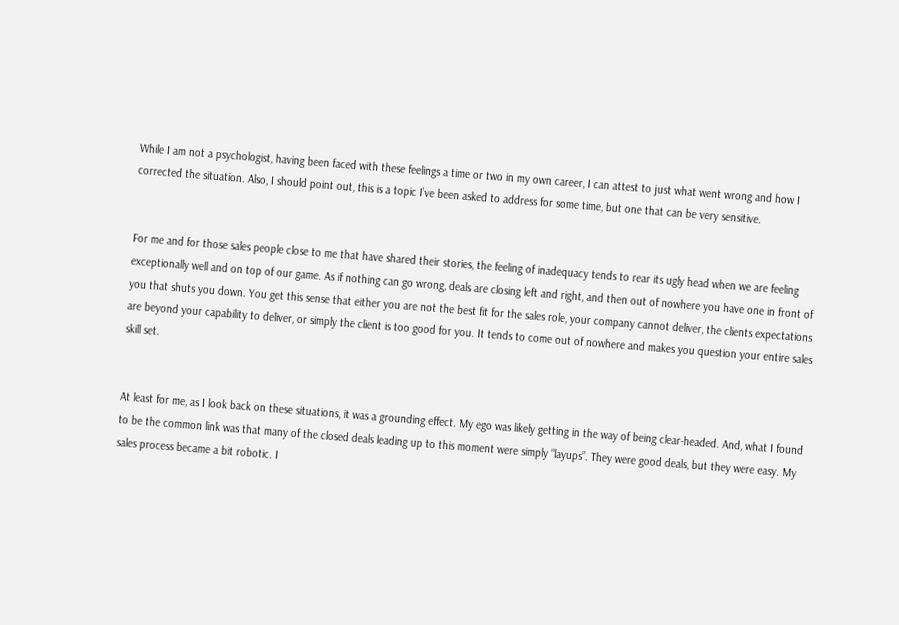While I am not a psychologist, having been faced with these feelings a time or two in my own career, I can attest to just what went wrong and how I corrected the situation. Also, I should point out, this is a topic I’ve been asked to address for some time, but one that can be very sensitive.


For me and for those sales people close to me that have shared their stories, the feeling of inadequacy tends to rear its ugly head when we are feeling exceptionally well and on top of our game. As if nothing can go wrong, deals are closing left and right, and then out of nowhere you have one in front of you that shuts you down. You get this sense that either you are not the best fit for the sales role, your company cannot deliver, the clients expectations are beyond your capability to deliver, or simply the client is too good for you. It tends to come out of nowhere and makes you question your entire sales skill set.


At least for me, as I look back on these situations, it was a grounding effect. My ego was likely getting in the way of being clear-headed. And, what I found to be the common link was that many of the closed deals leading up to this moment were simply “layups”. They were good deals, but they were easy. My sales process became a bit robotic. I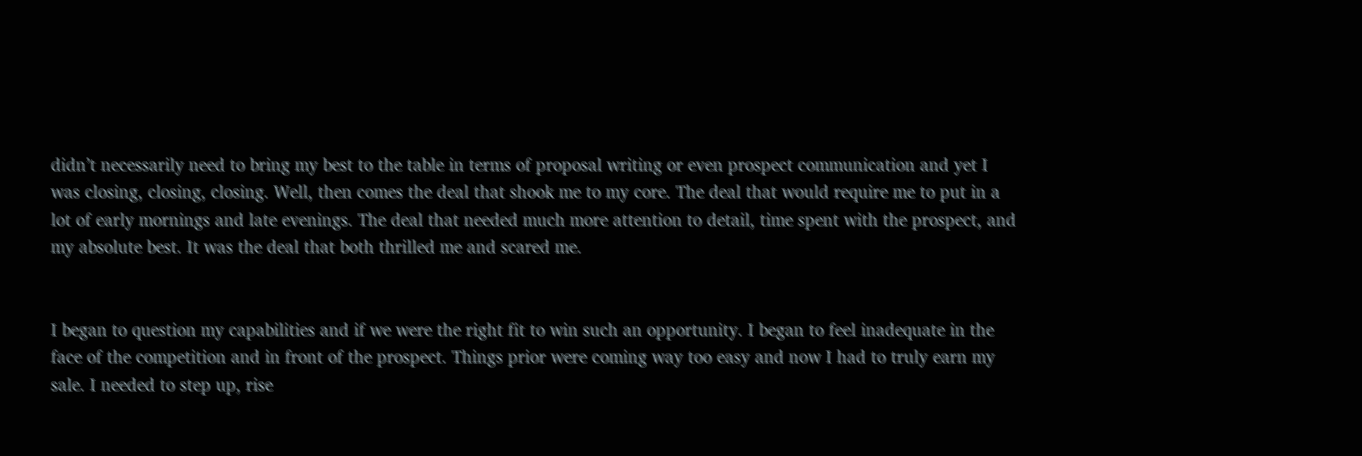didn’t necessarily need to bring my best to the table in terms of proposal writing or even prospect communication and yet I was closing, closing, closing. Well, then comes the deal that shook me to my core. The deal that would require me to put in a lot of early mornings and late evenings. The deal that needed much more attention to detail, time spent with the prospect, and my absolute best. It was the deal that both thrilled me and scared me.


I began to question my capabilities and if we were the right fit to win such an opportunity. I began to feel inadequate in the face of the competition and in front of the prospect. Things prior were coming way too easy and now I had to truly earn my sale. I needed to step up, rise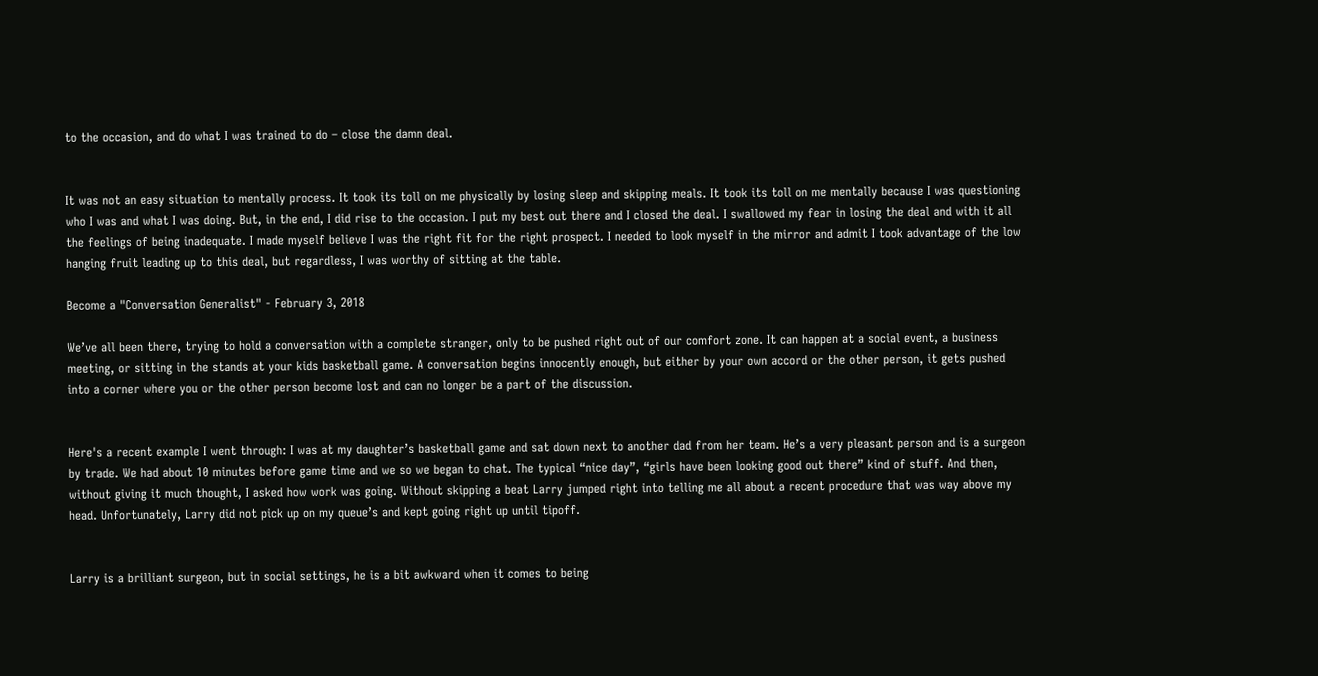to the occasion, and do what I was trained to do – close the damn deal.


It was not an easy situation to mentally process. It took its toll on me physically by losing sleep and skipping meals. It took its toll on me mentally because I was questioning who I was and what I was doing. But, in the end, I did rise to the occasion. I put my best out there and I closed the deal. I swallowed my fear in losing the deal and with it all the feelings of being inadequate. I made myself believe I was the right fit for the right prospect. I needed to look myself in the mirror and admit I took advantage of the low hanging fruit leading up to this deal, but regardless, I was worthy of sitting at the table.

Become a "Conversation Generalist" - February 3, 2018

We’ve all been there, trying to hold a conversation with a complete stranger, only to be pushed right out of our comfort zone. It can happen at a social event, a business meeting, or sitting in the stands at your kids basketball game. A conversation begins innocently enough, but either by your own accord or the other person, it gets pushed into a corner where you or the other person become lost and can no longer be a part of the discussion.


Here's a recent example I went through: I was at my daughter’s basketball game and sat down next to another dad from her team. He’s a very pleasant person and is a surgeon by trade. We had about 10 minutes before game time and we so we began to chat. The typical “nice day”, “girls have been looking good out there” kind of stuff. And then, without giving it much thought, I asked how work was going. Without skipping a beat Larry jumped right into telling me all about a recent procedure that was way above my head. Unfortunately, Larry did not pick up on my queue’s and kept going right up until tipoff.


Larry is a brilliant surgeon, but in social settings, he is a bit awkward when it comes to being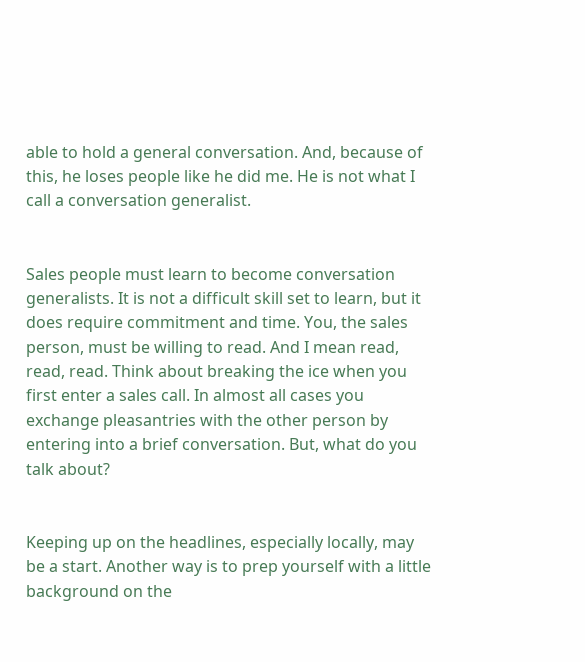able to hold a general conversation. And, because of this, he loses people like he did me. He is not what I call a conversation generalist.


Sales people must learn to become conversation generalists. It is not a difficult skill set to learn, but it does require commitment and time. You, the sales person, must be willing to read. And I mean read, read, read. Think about breaking the ice when you first enter a sales call. In almost all cases you exchange pleasantries with the other person by entering into a brief conversation. But, what do you talk about?


Keeping up on the headlines, especially locally, may be a start. Another way is to prep yourself with a little background on the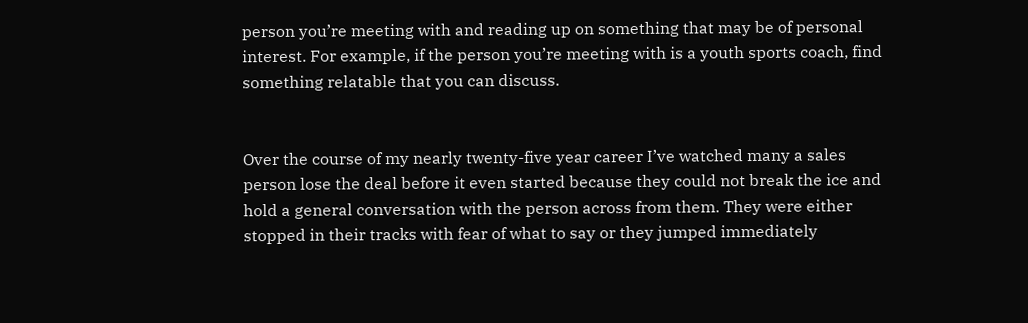person you’re meeting with and reading up on something that may be of personal interest. For example, if the person you’re meeting with is a youth sports coach, find something relatable that you can discuss.


Over the course of my nearly twenty-five year career I’ve watched many a sales person lose the deal before it even started because they could not break the ice and hold a general conversation with the person across from them. They were either stopped in their tracks with fear of what to say or they jumped immediately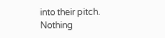into their pitch. Nothing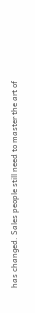has changed. Sales people still need to master the art of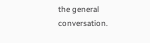the general conversation.